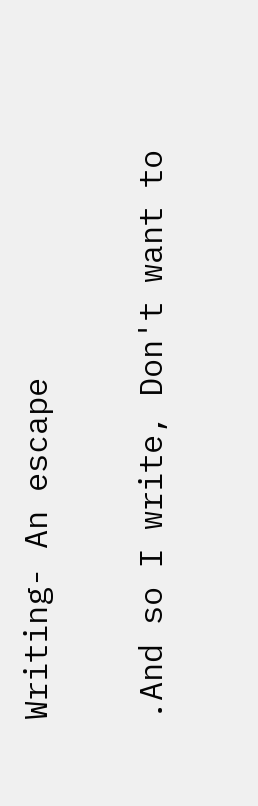Writing- An escape

.And so I write, Don't want to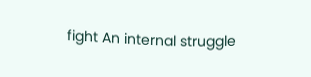fight An internal struggle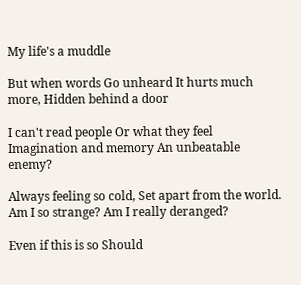My life's a muddle

But when words Go unheard It hurts much more, Hidden behind a door

I can't read people Or what they feel Imagination and memory An unbeatable enemy?

Always feeling so cold, Set apart from the world. Am I so strange? Am I really deranged?

Even if this is so Should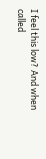I feel this low? And when called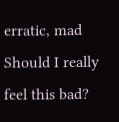erratic, mad Should I really feel this bad?